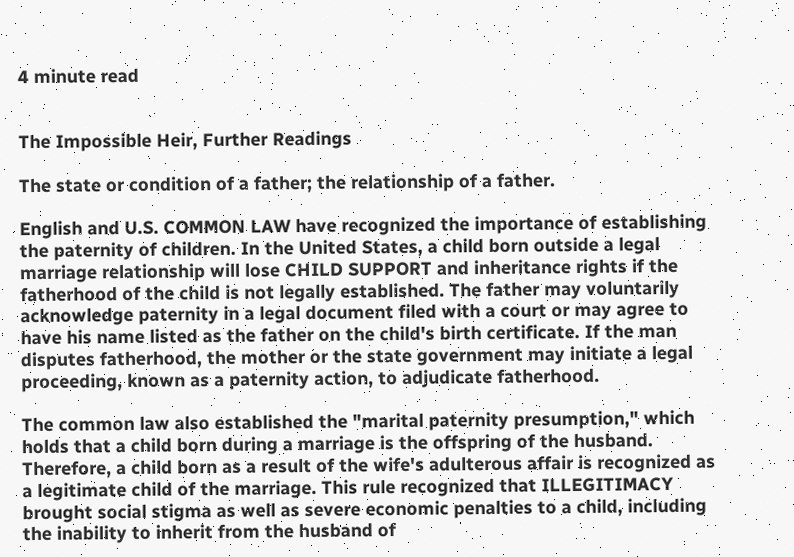4 minute read


The Impossible Heir, Further Readings

The state or condition of a father; the relationship of a father.

English and U.S. COMMON LAW have recognized the importance of establishing the paternity of children. In the United States, a child born outside a legal marriage relationship will lose CHILD SUPPORT and inheritance rights if the fatherhood of the child is not legally established. The father may voluntarily acknowledge paternity in a legal document filed with a court or may agree to have his name listed as the father on the child's birth certificate. If the man disputes fatherhood, the mother or the state government may initiate a legal proceeding, known as a paternity action, to adjudicate fatherhood.

The common law also established the "marital paternity presumption," which holds that a child born during a marriage is the offspring of the husband. Therefore, a child born as a result of the wife's adulterous affair is recognized as a legitimate child of the marriage. This rule recognized that ILLEGITIMACY brought social stigma as well as severe economic penalties to a child, including the inability to inherit from the husband of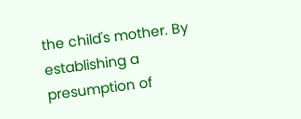the child's mother. By establishing a presumption of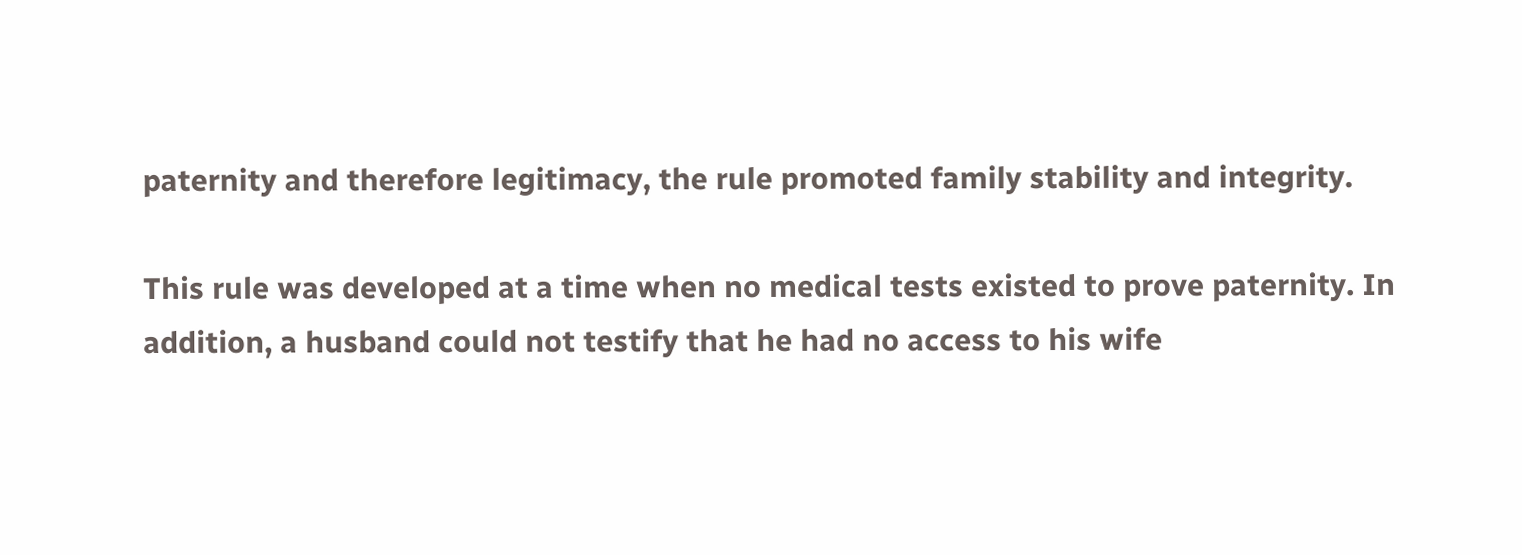paternity and therefore legitimacy, the rule promoted family stability and integrity.

This rule was developed at a time when no medical tests existed to prove paternity. In addition, a husband could not testify that he had no access to his wife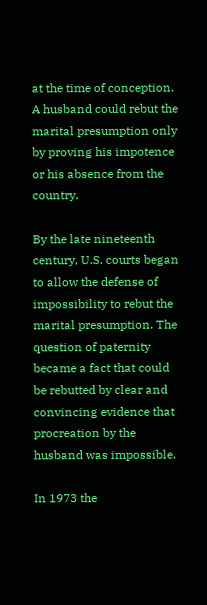at the time of conception. A husband could rebut the marital presumption only by proving his impotence or his absence from the country.

By the late nineteenth century, U.S. courts began to allow the defense of impossibility to rebut the marital presumption. The question of paternity became a fact that could be rebutted by clear and convincing evidence that procreation by the husband was impossible.

In 1973 the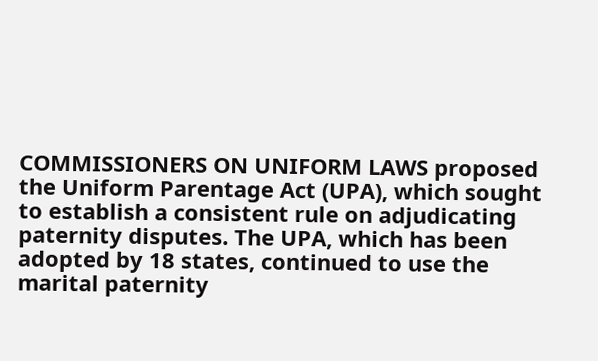COMMISSIONERS ON UNIFORM LAWS proposed the Uniform Parentage Act (UPA), which sought to establish a consistent rule on adjudicating paternity disputes. The UPA, which has been adopted by 18 states, continued to use the marital paternity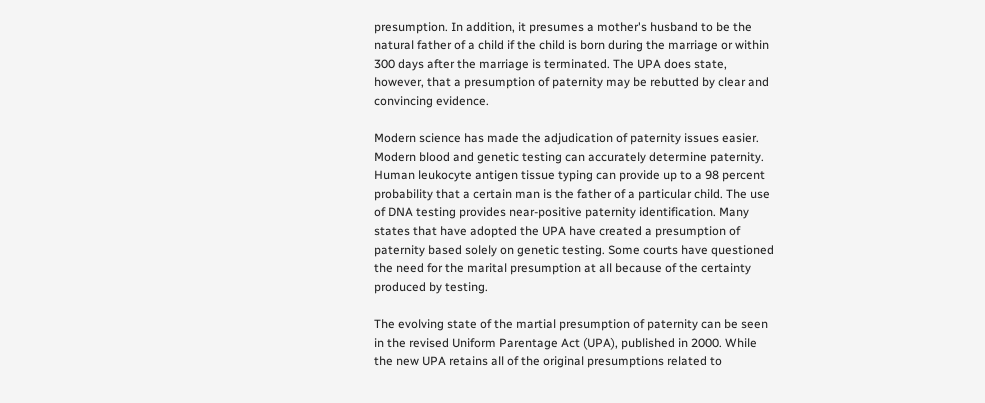presumption. In addition, it presumes a mother's husband to be the natural father of a child if the child is born during the marriage or within 300 days after the marriage is terminated. The UPA does state, however, that a presumption of paternity may be rebutted by clear and convincing evidence.

Modern science has made the adjudication of paternity issues easier. Modern blood and genetic testing can accurately determine paternity. Human leukocyte antigen tissue typing can provide up to a 98 percent probability that a certain man is the father of a particular child. The use of DNA testing provides near-positive paternity identification. Many states that have adopted the UPA have created a presumption of paternity based solely on genetic testing. Some courts have questioned the need for the marital presumption at all because of the certainty produced by testing.

The evolving state of the martial presumption of paternity can be seen in the revised Uniform Parentage Act (UPA), published in 2000. While the new UPA retains all of the original presumptions related to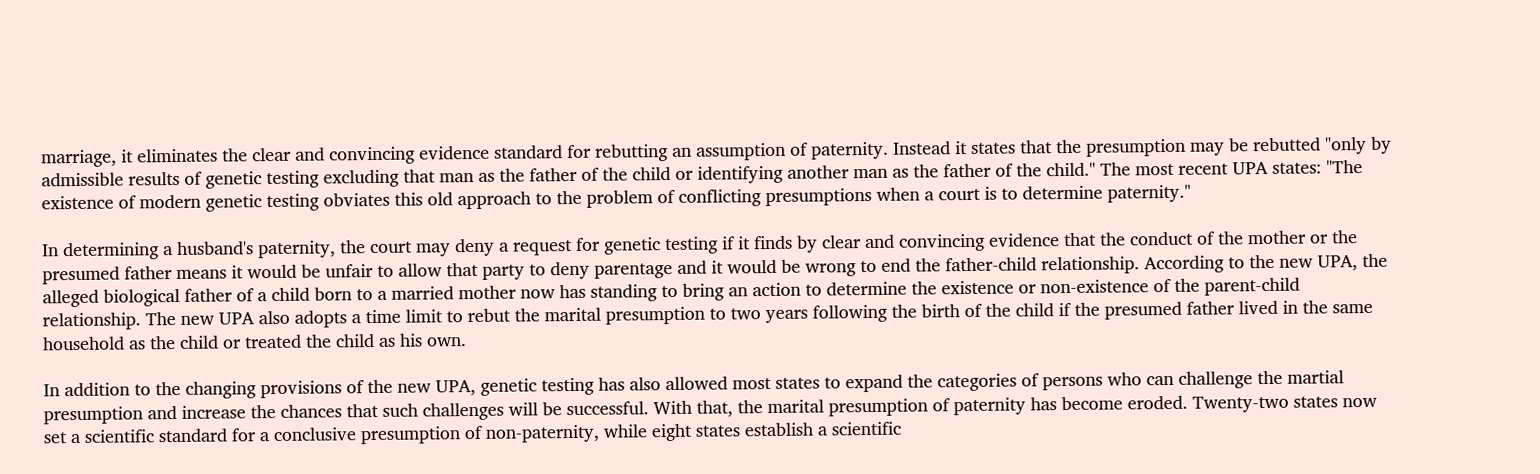marriage, it eliminates the clear and convincing evidence standard for rebutting an assumption of paternity. Instead it states that the presumption may be rebutted "only by admissible results of genetic testing excluding that man as the father of the child or identifying another man as the father of the child." The most recent UPA states: "The existence of modern genetic testing obviates this old approach to the problem of conflicting presumptions when a court is to determine paternity."

In determining a husband's paternity, the court may deny a request for genetic testing if it finds by clear and convincing evidence that the conduct of the mother or the presumed father means it would be unfair to allow that party to deny parentage and it would be wrong to end the father-child relationship. According to the new UPA, the alleged biological father of a child born to a married mother now has standing to bring an action to determine the existence or non-existence of the parent-child relationship. The new UPA also adopts a time limit to rebut the marital presumption to two years following the birth of the child if the presumed father lived in the same household as the child or treated the child as his own.

In addition to the changing provisions of the new UPA, genetic testing has also allowed most states to expand the categories of persons who can challenge the martial presumption and increase the chances that such challenges will be successful. With that, the marital presumption of paternity has become eroded. Twenty-two states now set a scientific standard for a conclusive presumption of non-paternity, while eight states establish a scientific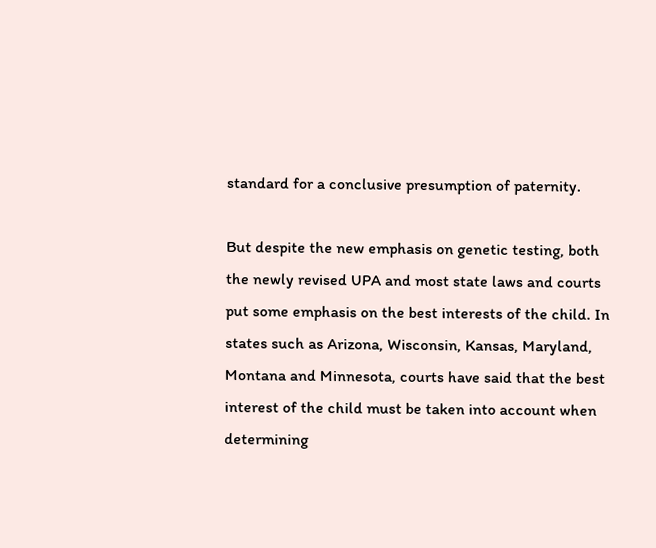standard for a conclusive presumption of paternity.

But despite the new emphasis on genetic testing, both the newly revised UPA and most state laws and courts put some emphasis on the best interests of the child. In states such as Arizona, Wisconsin, Kansas, Maryland, Montana and Minnesota, courts have said that the best interest of the child must be taken into account when determining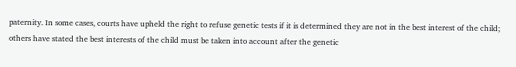paternity. In some cases, courts have upheld the right to refuse genetic tests if it is determined they are not in the best interest of the child; others have stated the best interests of the child must be taken into account after the genetic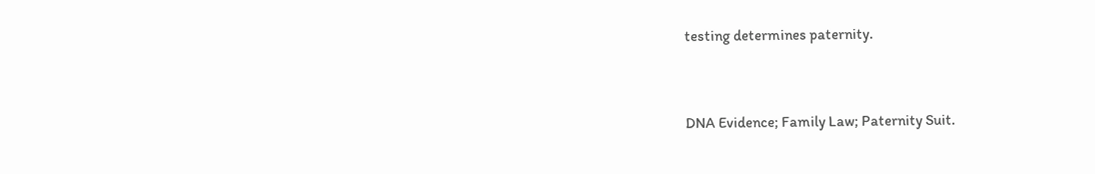testing determines paternity.


DNA Evidence; Family Law; Paternity Suit.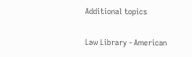Additional topics

Law Library - American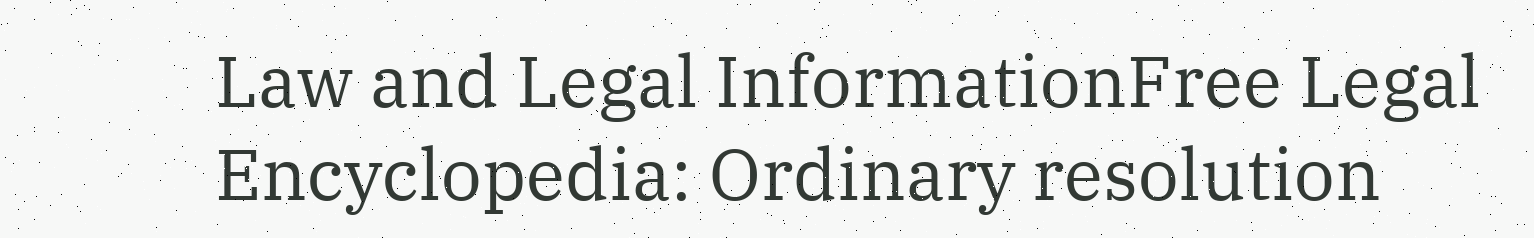Law and Legal InformationFree Legal Encyclopedia: Ordinary resolution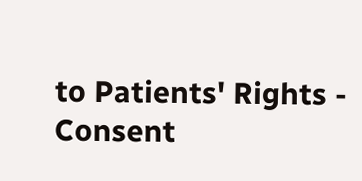to Patients' Rights - Consent